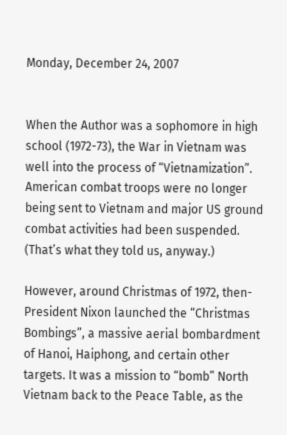Monday, December 24, 2007


When the Author was a sophomore in high school (1972-73), the War in Vietnam was well into the process of “Vietnamization”. American combat troops were no longer being sent to Vietnam and major US ground combat activities had been suspended. (That’s what they told us, anyway.)

However, around Christmas of 1972, then-President Nixon launched the “Christmas Bombings”, a massive aerial bombardment of Hanoi, Haiphong, and certain other targets. It was a mission to “bomb” North Vietnam back to the Peace Table, as the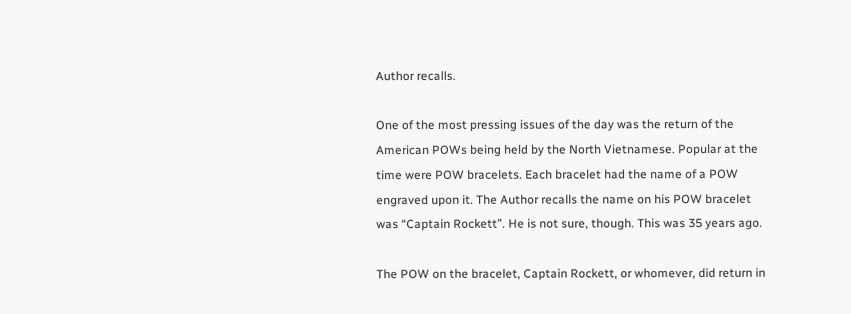Author recalls.

One of the most pressing issues of the day was the return of the American POWs being held by the North Vietnamese. Popular at the time were POW bracelets. Each bracelet had the name of a POW engraved upon it. The Author recalls the name on his POW bracelet was “Captain Rockett”. He is not sure, though. This was 35 years ago.

The POW on the bracelet, Captain Rockett, or whomever, did return in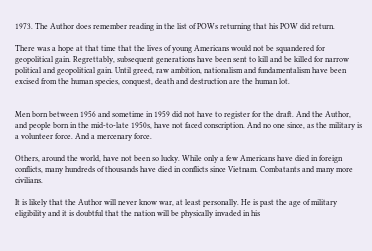1973. The Author does remember reading in the list of POWs returning that his POW did return.

There was a hope at that time that the lives of young Americans would not be squandered for geopolitical gain. Regrettably, subsequent generations have been sent to kill and be killed for narrow political and geopolitical gain. Until greed, raw ambition, nationalism and fundamentalism have been excised from the human species, conquest, death and destruction are the human lot.


Men born between 1956 and sometime in 1959 did not have to register for the draft. And the Author, and people born in the mid-to-late 1950s, have not faced conscription. And no one since, as the military is a volunteer force. And a mercenary force.

Others, around the world, have not been so lucky. While only a few Americans have died in foreign conflicts, many hundreds of thousands have died in conflicts since Vietnam. Combatants and many more civilians.

It is likely that the Author will never know war, at least personally. He is past the age of military eligibility and it is doubtful that the nation will be physically invaded in his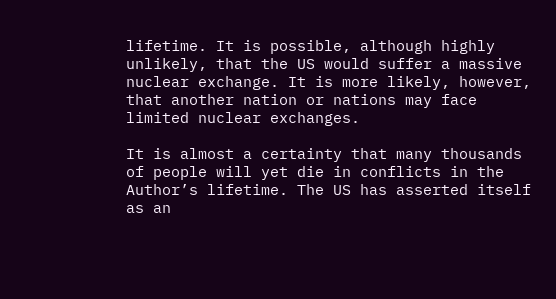lifetime. It is possible, although highly unlikely, that the US would suffer a massive nuclear exchange. It is more likely, however, that another nation or nations may face limited nuclear exchanges.

It is almost a certainty that many thousands of people will yet die in conflicts in the Author’s lifetime. The US has asserted itself as an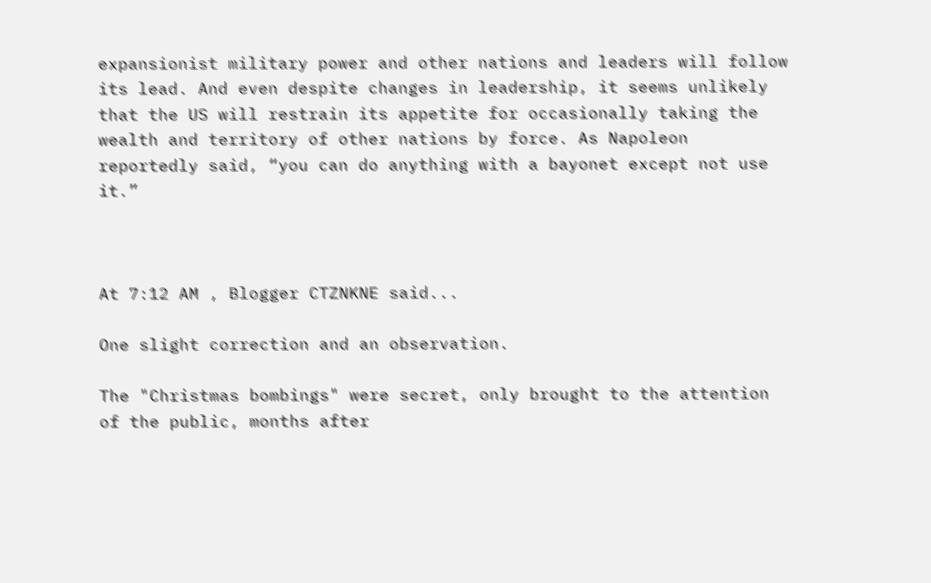expansionist military power and other nations and leaders will follow its lead. And even despite changes in leadership, it seems unlikely that the US will restrain its appetite for occasionally taking the wealth and territory of other nations by force. As Napoleon reportedly said, “you can do anything with a bayonet except not use it.”



At 7:12 AM , Blogger CTZNKNE said...

One slight correction and an observation.

The "Christmas bombings" were secret, only brought to the attention of the public, months after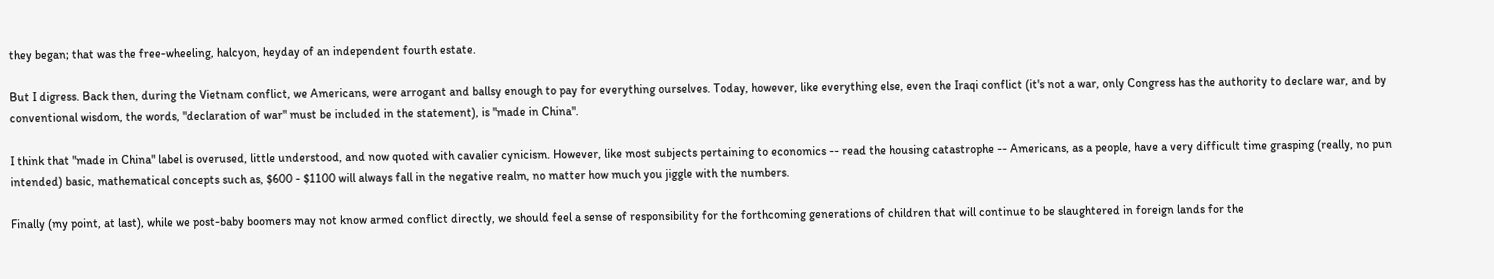they began; that was the free-wheeling, halcyon, heyday of an independent fourth estate.

But I digress. Back then, during the Vietnam conflict, we Americans, were arrogant and ballsy enough to pay for everything ourselves. Today, however, like everything else, even the Iraqi conflict (it's not a war, only Congress has the authority to declare war, and by conventional wisdom, the words, "declaration of war" must be included in the statement), is "made in China".

I think that "made in China" label is overused, little understood, and now quoted with cavalier cynicism. However, like most subjects pertaining to economics -- read the housing catastrophe -- Americans, as a people, have a very difficult time grasping (really, no pun intended) basic, mathematical concepts such as, $600 - $1100 will always fall in the negative realm, no matter how much you jiggle with the numbers.

Finally (my point, at last), while we post-baby boomers may not know armed conflict directly, we should feel a sense of responsibility for the forthcoming generations of children that will continue to be slaughtered in foreign lands for the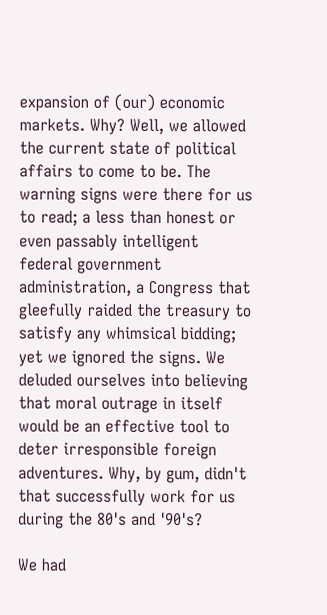expansion of (our) economic markets. Why? Well, we allowed the current state of political affairs to come to be. The warning signs were there for us to read; a less than honest or even passably intelligent federal government administration, a Congress that gleefully raided the treasury to satisfy any whimsical bidding; yet we ignored the signs. We deluded ourselves into believing that moral outrage in itself would be an effective tool to deter irresponsible foreign adventures. Why, by gum, didn't that successfully work for us during the 80's and '90's?

We had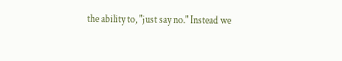the ability to, "just say no." Instead we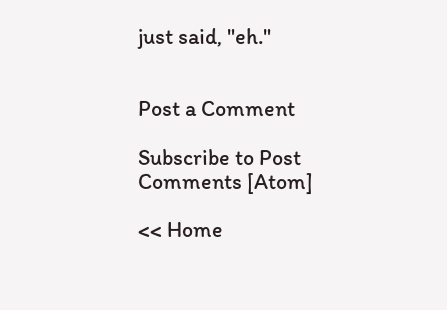just said, "eh."


Post a Comment

Subscribe to Post Comments [Atom]

<< Home